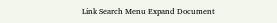Link Search Menu Expand Document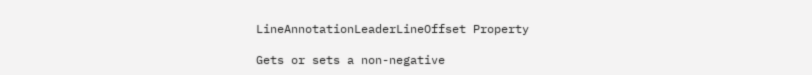LineAnnotationLeaderLineOffset Property

Gets or sets a non-negative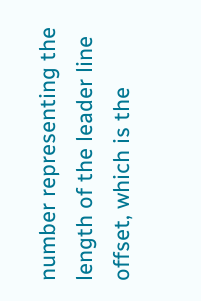number representing the length of the leader line offset, which is the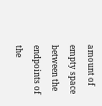amount of empty space between the endpoints of the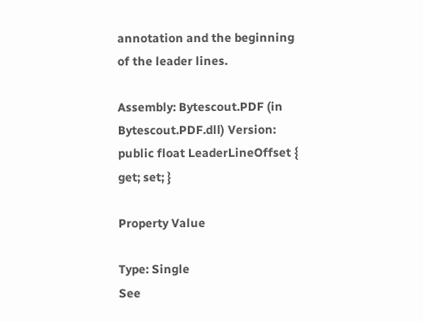annotation and the beginning of the leader lines.

Assembly: Bytescout.PDF (in Bytescout.PDF.dll) Version:
public float LeaderLineOffset { get; set; }

Property Value

Type: Single
See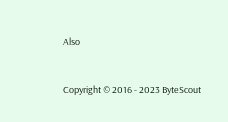Also


Copyright © 2016 - 2023 ByteScout